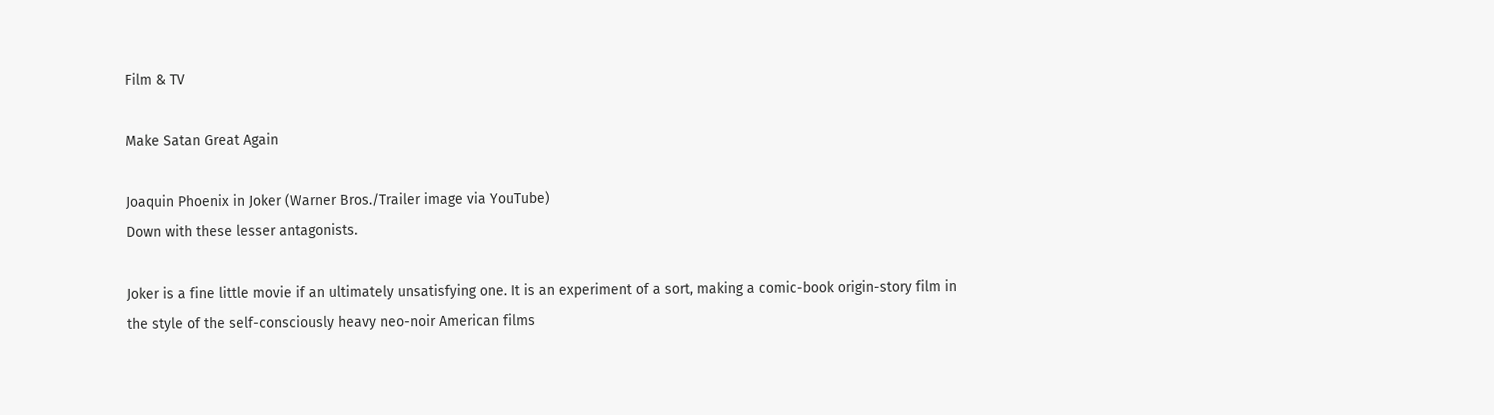Film & TV

Make Satan Great Again

Joaquin Phoenix in Joker (Warner Bros./Trailer image via YouTube)
Down with these lesser antagonists.

Joker is a fine little movie if an ultimately unsatisfying one. It is an experiment of a sort, making a comic-book origin-story film in the style of the self-consciously heavy neo-noir American films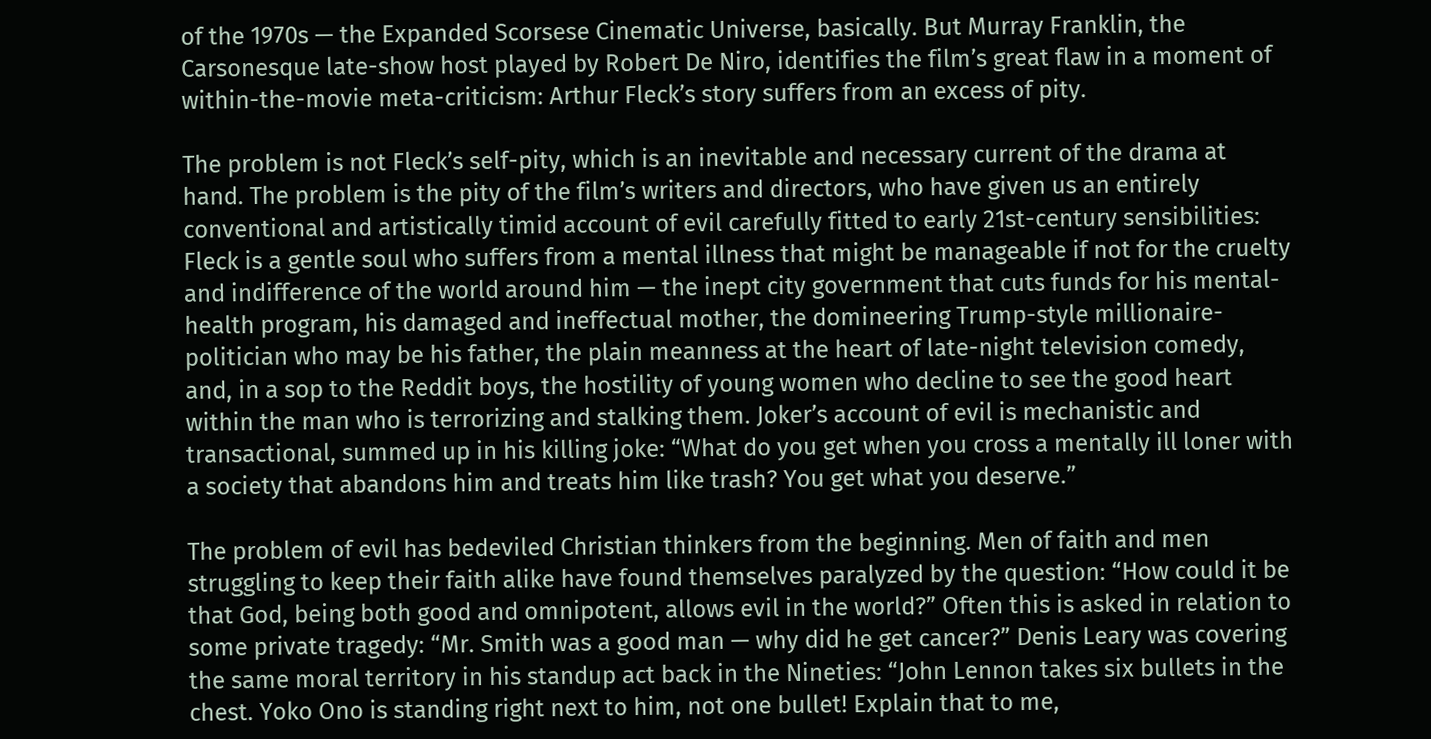of the 1970s — the Expanded Scorsese Cinematic Universe, basically. But Murray Franklin, the Carsonesque late-show host played by Robert De Niro, identifies the film’s great flaw in a moment of within-the-movie meta-criticism: Arthur Fleck’s story suffers from an excess of pity.

The problem is not Fleck’s self-pity, which is an inevitable and necessary current of the drama at hand. The problem is the pity of the film’s writers and directors, who have given us an entirely conventional and artistically timid account of evil carefully fitted to early 21st-century sensibilities: Fleck is a gentle soul who suffers from a mental illness that might be manageable if not for the cruelty and indifference of the world around him — the inept city government that cuts funds for his mental-health program, his damaged and ineffectual mother, the domineering Trump-style millionaire-politician who may be his father, the plain meanness at the heart of late-night television comedy, and, in a sop to the Reddit boys, the hostility of young women who decline to see the good heart within the man who is terrorizing and stalking them. Joker’s account of evil is mechanistic and transactional, summed up in his killing joke: “What do you get when you cross a mentally ill loner with a society that abandons him and treats him like trash? You get what you deserve.”

The problem of evil has bedeviled Christian thinkers from the beginning. Men of faith and men struggling to keep their faith alike have found themselves paralyzed by the question: “How could it be that God, being both good and omnipotent, allows evil in the world?” Often this is asked in relation to some private tragedy: “Mr. Smith was a good man — why did he get cancer?” Denis Leary was covering the same moral territory in his standup act back in the Nineties: “John Lennon takes six bullets in the chest. Yoko Ono is standing right next to him, not one bullet! Explain that to me,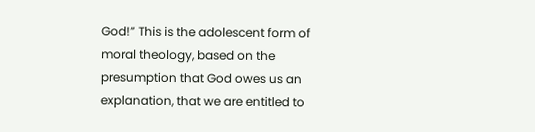God!” This is the adolescent form of moral theology, based on the presumption that God owes us an explanation, that we are entitled to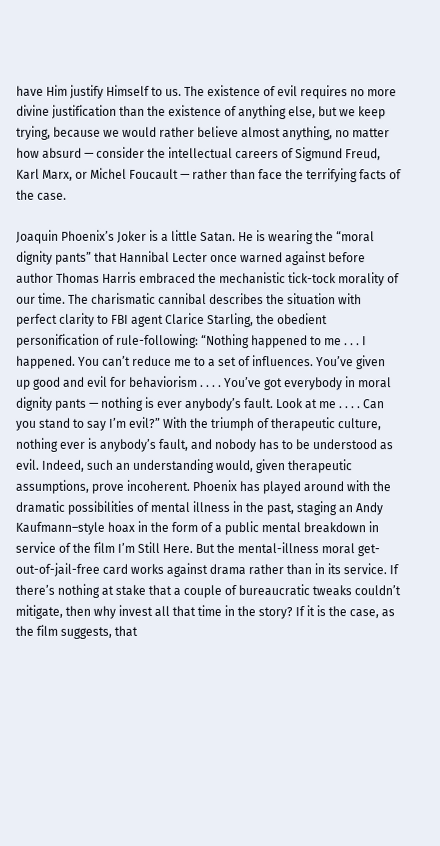have Him justify Himself to us. The existence of evil requires no more divine justification than the existence of anything else, but we keep trying, because we would rather believe almost anything, no matter how absurd — consider the intellectual careers of Sigmund Freud, Karl Marx, or Michel Foucault — rather than face the terrifying facts of the case.

Joaquin Phoenix’s Joker is a little Satan. He is wearing the “moral dignity pants” that Hannibal Lecter once warned against before author Thomas Harris embraced the mechanistic tick-tock morality of our time. The charismatic cannibal describes the situation with perfect clarity to FBI agent Clarice Starling, the obedient personification of rule-following: “Nothing happened to me . . . I happened. You can’t reduce me to a set of influences. You’ve given up good and evil for behaviorism . . . . You’ve got everybody in moral dignity pants — nothing is ever anybody’s fault. Look at me . . . . Can you stand to say I’m evil?” With the triumph of therapeutic culture, nothing ever is anybody’s fault, and nobody has to be understood as evil. Indeed, such an understanding would, given therapeutic assumptions, prove incoherent. Phoenix has played around with the dramatic possibilities of mental illness in the past, staging an Andy Kaufmann–style hoax in the form of a public mental breakdown in service of the film I’m Still Here. But the mental-illness moral get-out-of-jail-free card works against drama rather than in its service. If there’s nothing at stake that a couple of bureaucratic tweaks couldn’t mitigate, then why invest all that time in the story? If it is the case, as the film suggests, that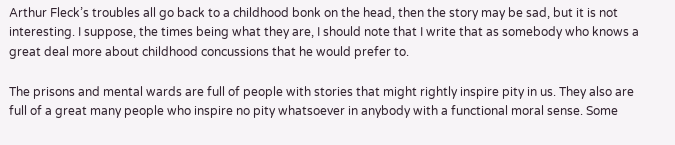Arthur Fleck’s troubles all go back to a childhood bonk on the head, then the story may be sad, but it is not interesting. I suppose, the times being what they are, I should note that I write that as somebody who knows a great deal more about childhood concussions that he would prefer to.

The prisons and mental wards are full of people with stories that might rightly inspire pity in us. They also are full of a great many people who inspire no pity whatsoever in anybody with a functional moral sense. Some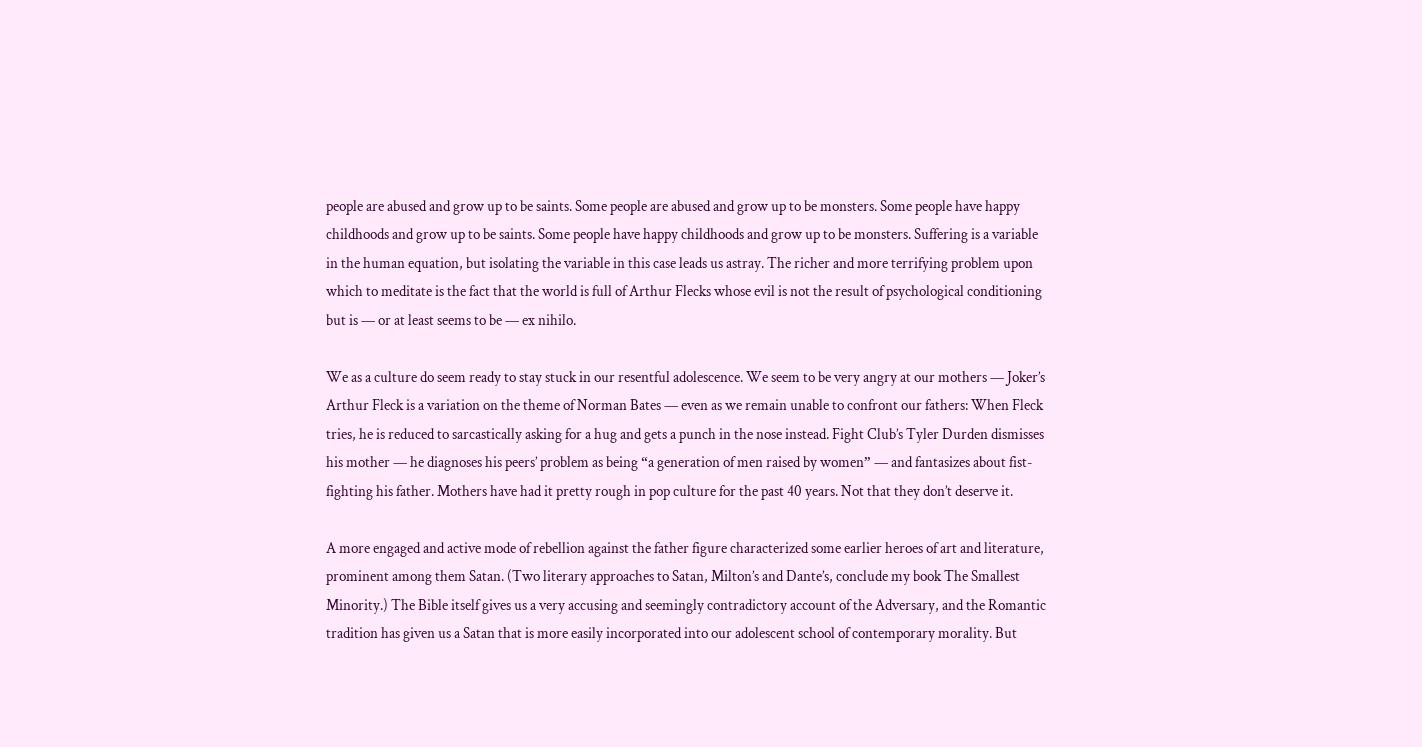people are abused and grow up to be saints. Some people are abused and grow up to be monsters. Some people have happy childhoods and grow up to be saints. Some people have happy childhoods and grow up to be monsters. Suffering is a variable in the human equation, but isolating the variable in this case leads us astray. The richer and more terrifying problem upon which to meditate is the fact that the world is full of Arthur Flecks whose evil is not the result of psychological conditioning but is — or at least seems to be — ex nihilo.

We as a culture do seem ready to stay stuck in our resentful adolescence. We seem to be very angry at our mothers — Joker’s Arthur Fleck is a variation on the theme of Norman Bates — even as we remain unable to confront our fathers: When Fleck tries, he is reduced to sarcastically asking for a hug and gets a punch in the nose instead. Fight Club’s Tyler Durden dismisses his mother — he diagnoses his peers’ problem as being “a generation of men raised by women” — and fantasizes about fist-fighting his father. Mothers have had it pretty rough in pop culture for the past 40 years. Not that they don’t deserve it.

A more engaged and active mode of rebellion against the father figure characterized some earlier heroes of art and literature, prominent among them Satan. (Two literary approaches to Satan, Milton’s and Dante’s, conclude my book The Smallest Minority.) The Bible itself gives us a very accusing and seemingly contradictory account of the Adversary, and the Romantic tradition has given us a Satan that is more easily incorporated into our adolescent school of contemporary morality. But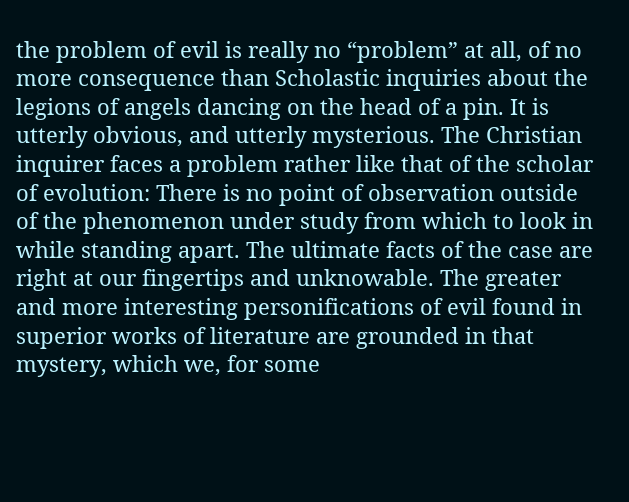the problem of evil is really no “problem” at all, of no more consequence than Scholastic inquiries about the legions of angels dancing on the head of a pin. It is utterly obvious, and utterly mysterious. The Christian inquirer faces a problem rather like that of the scholar of evolution: There is no point of observation outside of the phenomenon under study from which to look in while standing apart. The ultimate facts of the case are right at our fingertips and unknowable. The greater and more interesting personifications of evil found in superior works of literature are grounded in that mystery, which we, for some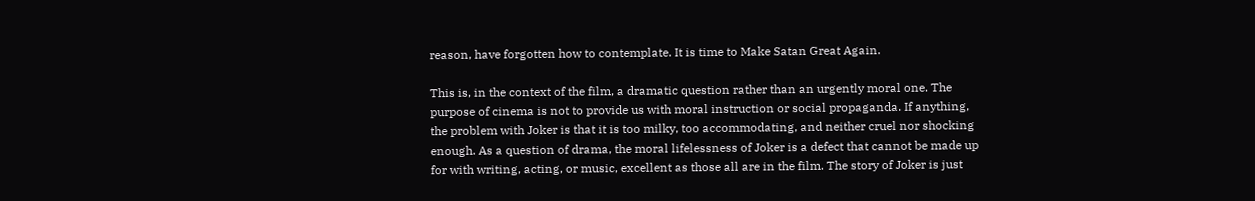reason, have forgotten how to contemplate. It is time to Make Satan Great Again.

This is, in the context of the film, a dramatic question rather than an urgently moral one. The purpose of cinema is not to provide us with moral instruction or social propaganda. If anything, the problem with Joker is that it is too milky, too accommodating, and neither cruel nor shocking enough. As a question of drama, the moral lifelessness of Joker is a defect that cannot be made up for with writing, acting, or music, excellent as those all are in the film. The story of Joker is just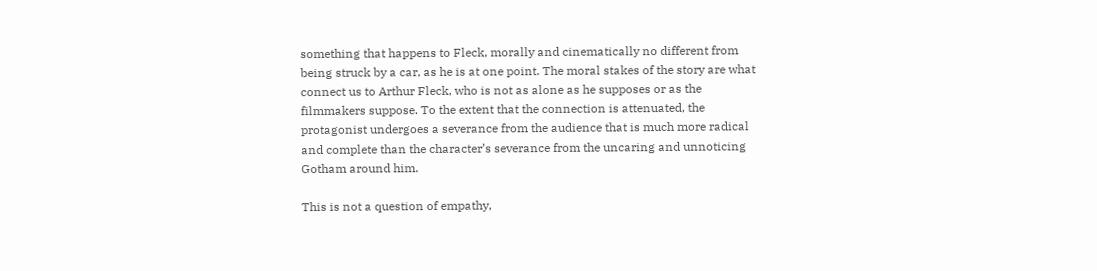something that happens to Fleck, morally and cinematically no different from being struck by a car, as he is at one point. The moral stakes of the story are what connect us to Arthur Fleck, who is not as alone as he supposes or as the filmmakers suppose. To the extent that the connection is attenuated, the protagonist undergoes a severance from the audience that is much more radical and complete than the character’s severance from the uncaring and unnoticing Gotham around him.

This is not a question of empathy,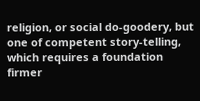religion, or social do-goodery, but one of competent story-telling, which requires a foundation firmer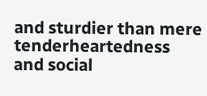and sturdier than mere tenderheartedness and social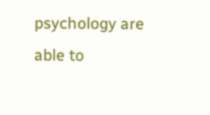psychology are able to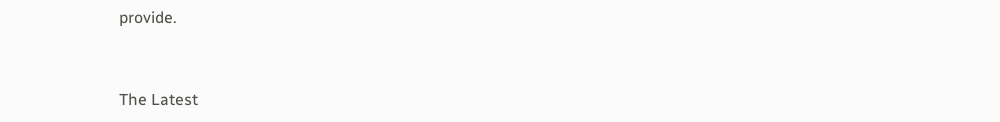provide.


The Latest